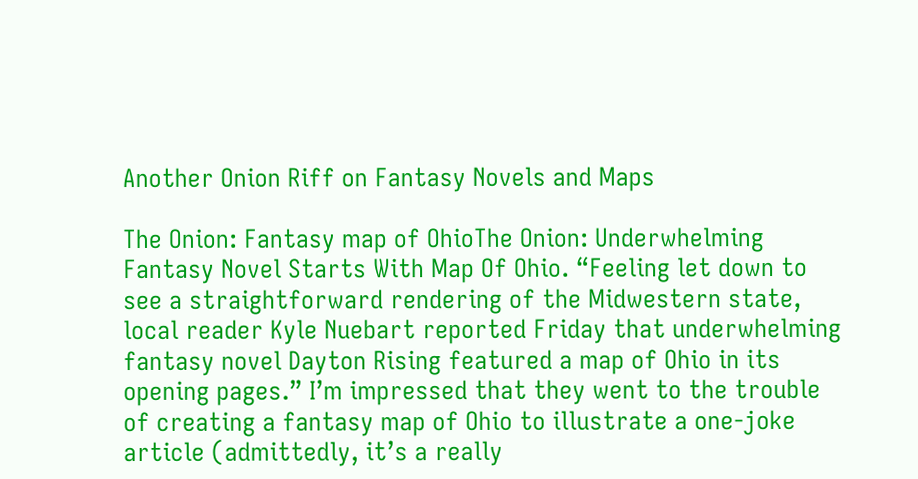Another Onion Riff on Fantasy Novels and Maps

The Onion: Fantasy map of OhioThe Onion: Underwhelming Fantasy Novel Starts With Map Of Ohio. “Feeling let down to see a straightforward rendering of the Midwestern state, local reader Kyle Nuebart reported Friday that underwhelming fantasy novel Dayton Rising featured a map of Ohio in its opening pages.” I’m impressed that they went to the trouble of creating a fantasy map of Ohio to illustrate a one-joke article (admittedly, it’s a really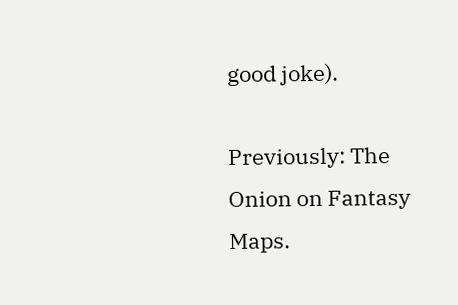good joke).

Previously: The Onion on Fantasy Maps.